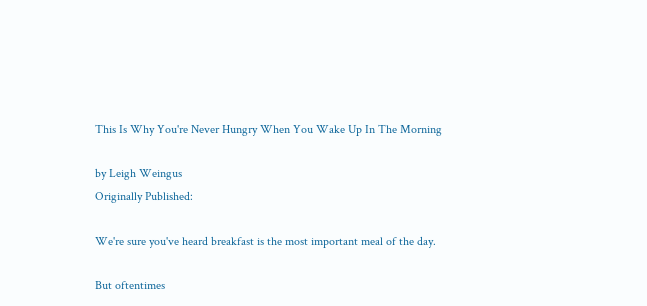This Is Why You're Never Hungry When You Wake Up In The Morning

by Leigh Weingus
Originally Published:

We're sure you've heard breakfast is the most important meal of the day.

But oftentimes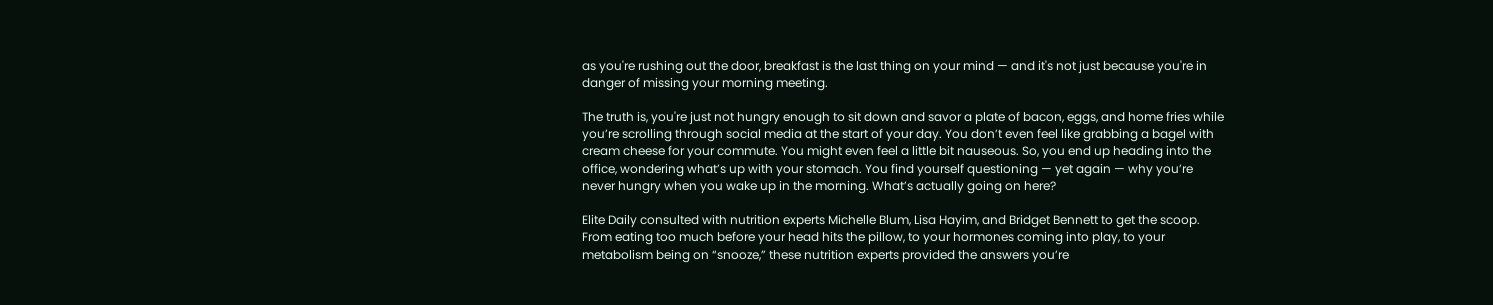as you're rushing out the door, breakfast is the last thing on your mind — and it's not just because you're in danger of missing your morning meeting.

The truth is, you're just not hungry enough to sit down and savor a plate of bacon, eggs, and home fries while you’re scrolling through social media at the start of your day. You don’t even feel like grabbing a bagel with cream cheese for your commute. You might even feel a little bit nauseous. So, you end up heading into the office, wondering what’s up with your stomach. You find yourself questioning — yet again — why you’re never hungry when you wake up in the morning. What’s actually going on here?

Elite Daily consulted with nutrition experts Michelle Blum, Lisa Hayim, and Bridget Bennett to get the scoop. From eating too much before your head hits the pillow, to your hormones coming into play, to your metabolism being on “snooze,” these nutrition experts provided the answers you’re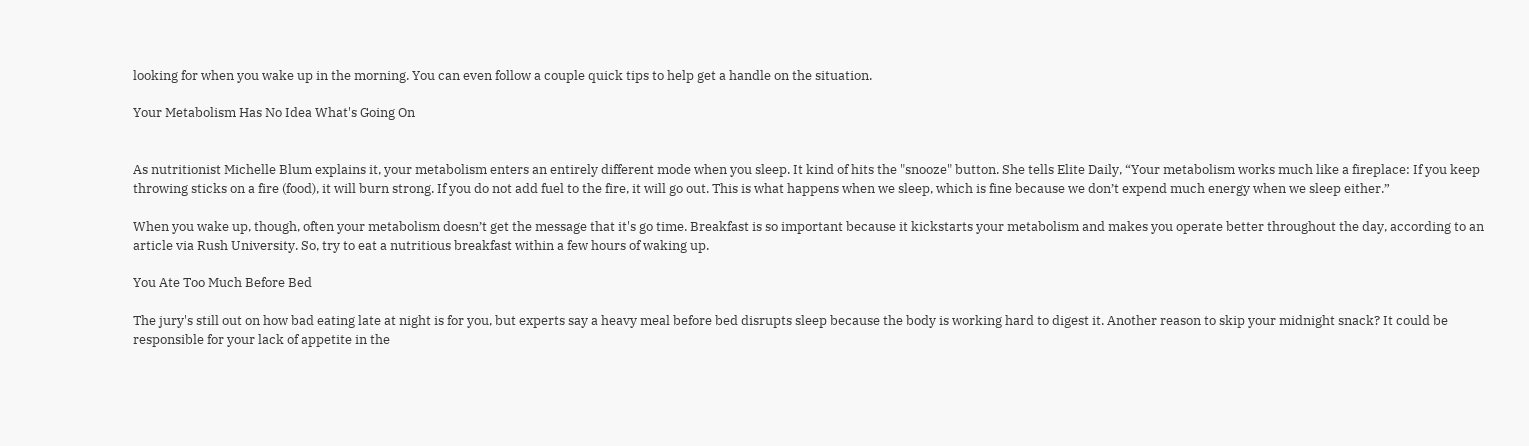looking for when you wake up in the morning. You can even follow a couple quick tips to help get a handle on the situation.

Your Metabolism Has No Idea What's Going On


As nutritionist Michelle Blum explains it, your metabolism enters an entirely different mode when you sleep. It kind of hits the "snooze" button. She tells Elite Daily, “Your metabolism works much like a fireplace: If you keep throwing sticks on a fire (food), it will burn strong. If you do not add fuel to the fire, it will go out. This is what happens when we sleep, which is fine because we don’t expend much energy when we sleep either.”

When you wake up, though, often your metabolism doesn’t get the message that it's go time. Breakfast is so important because it kickstarts your metabolism and makes you operate better throughout the day, according to an article via Rush University. So, try to eat a nutritious breakfast within a few hours of waking up.

You Ate Too Much Before Bed

The jury's still out on how bad eating late at night is for you, but experts say a heavy meal before bed disrupts sleep because the body is working hard to digest it. Another reason to skip your midnight snack? It could be responsible for your lack of appetite in the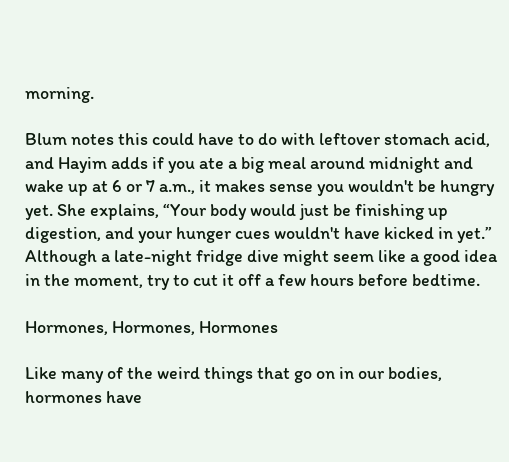morning.

Blum notes this could have to do with leftover stomach acid, and Hayim adds if you ate a big meal around midnight and wake up at 6 or 7 a.m., it makes sense you wouldn't be hungry yet. She explains, “Your body would just be finishing up digestion, and your hunger cues wouldn't have kicked in yet.” Although a late-night fridge dive might seem like a good idea in the moment, try to cut it off a few hours before bedtime.

Hormones, Hormones, Hormones

Like many of the weird things that go on in our bodies, hormones have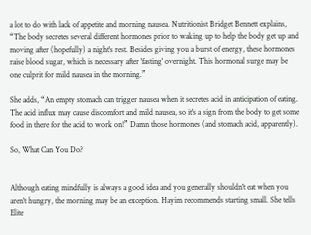a lot to do with lack of appetite and morning nausea. Nutritionist Bridget Bennett explains, “The body secretes several different hormones prior to waking up to help the body get up and moving after (hopefully) a night's rest. Besides giving you a burst of energy, these hormones raise blood sugar, which is necessary after 'fasting' overnight. This hormonal surge may be one culprit for mild nausea in the morning.”

She adds, “An empty stomach can trigger nausea when it secretes acid in anticipation of eating. The acid influx may cause discomfort and mild nausea, so it's a sign from the body to get some food in there for the acid to work on!” Damn those hormones (and stomach acid, apparently).

So, What Can You Do?


Although eating mindfully is always a good idea and you generally shouldn't eat when you aren't hungry, the morning may be an exception. Hayim recommends starting small. She tells Elite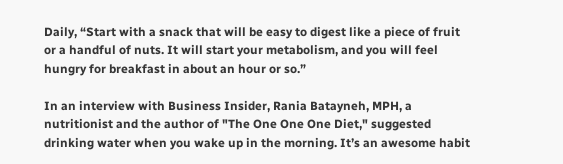Daily, “Start with a snack that will be easy to digest like a piece of fruit or a handful of nuts. It will start your metabolism, and you will feel hungry for breakfast in about an hour or so.”

In an interview with Business Insider, Rania Batayneh, MPH, a nutritionist and the author of "The One One One Diet," suggested drinking water when you wake up in the morning. It’s an awesome habit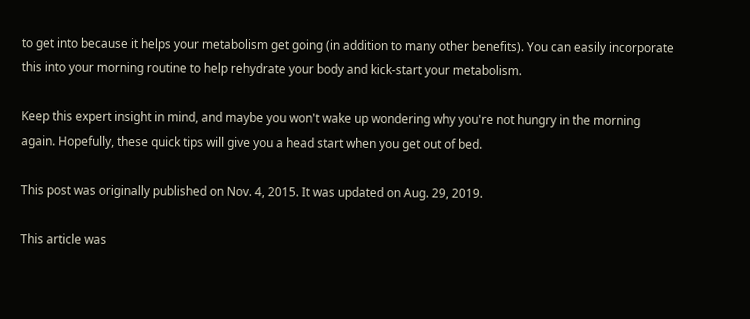to get into because it helps your metabolism get going (in addition to many other benefits). You can easily incorporate this into your morning routine to help rehydrate your body and kick-start your metabolism.

Keep this expert insight in mind, and maybe you won't wake up wondering why you're not hungry in the morning again. Hopefully, these quick tips will give you a head start when you get out of bed.

This post was originally published on Nov. 4, 2015. It was updated on Aug. 29, 2019.

This article was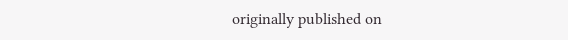originally published on